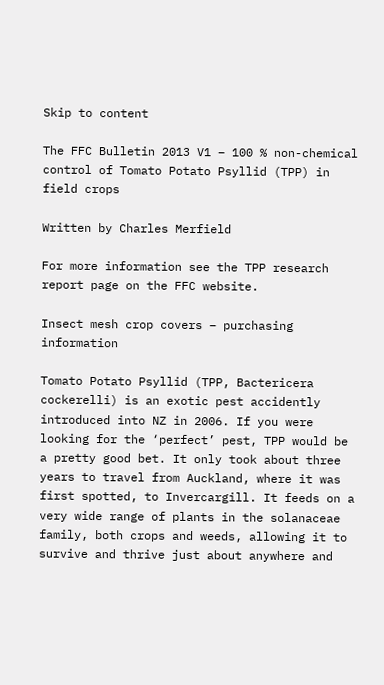Skip to content

The FFC Bulletin 2013 V1 – 100 % non-chemical control of Tomato Potato Psyllid (TPP) in field crops

Written by Charles Merfield

For more information see the TPP research report page on the FFC website.

Insect mesh crop covers – purchasing information

Tomato Potato Psyllid (TPP, Bactericera cockerelli) is an exotic pest accidently introduced into NZ in 2006. If you were looking for the ‘perfect’ pest, TPP would be a pretty good bet. It only took about three years to travel from Auckland, where it was first spotted, to Invercargill. It feeds on a very wide range of plants in the solanaceae family, both crops and weeds, allowing it to survive and thrive just about anywhere and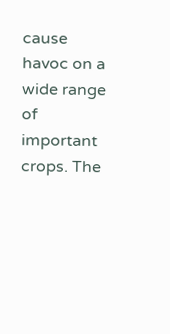cause havoc on a wide range of important crops. The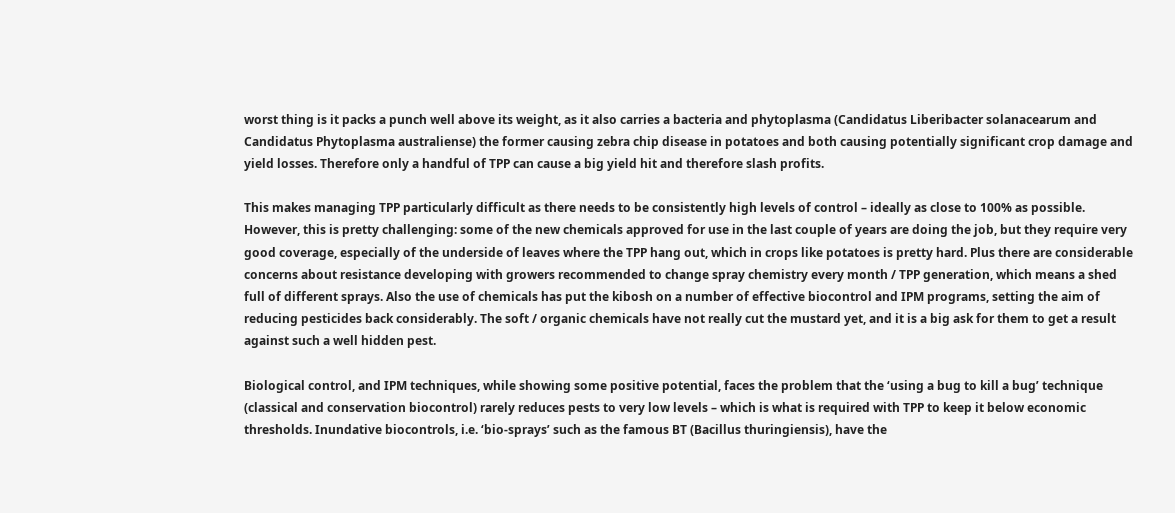worst thing is it packs a punch well above its weight, as it also carries a bacteria and phytoplasma (Candidatus Liberibacter solanacearum and Candidatus Phytoplasma australiense) the former causing zebra chip disease in potatoes and both causing potentially significant crop damage and yield losses. Therefore only a handful of TPP can cause a big yield hit and therefore slash profits.

This makes managing TPP particularly difficult as there needs to be consistently high levels of control – ideally as close to 100% as possible. However, this is pretty challenging: some of the new chemicals approved for use in the last couple of years are doing the job, but they require very good coverage, especially of the underside of leaves where the TPP hang out, which in crops like potatoes is pretty hard. Plus there are considerable concerns about resistance developing with growers recommended to change spray chemistry every month / TPP generation, which means a shed full of different sprays. Also the use of chemicals has put the kibosh on a number of effective biocontrol and IPM programs, setting the aim of reducing pesticides back considerably. The soft / organic chemicals have not really cut the mustard yet, and it is a big ask for them to get a result against such a well hidden pest.

Biological control, and IPM techniques, while showing some positive potential, faces the problem that the ‘using a bug to kill a bug’ technique (classical and conservation biocontrol) rarely reduces pests to very low levels – which is what is required with TPP to keep it below economic thresholds. Inundative biocontrols, i.e. ‘bio-sprays’ such as the famous BT (Bacillus thuringiensis), have the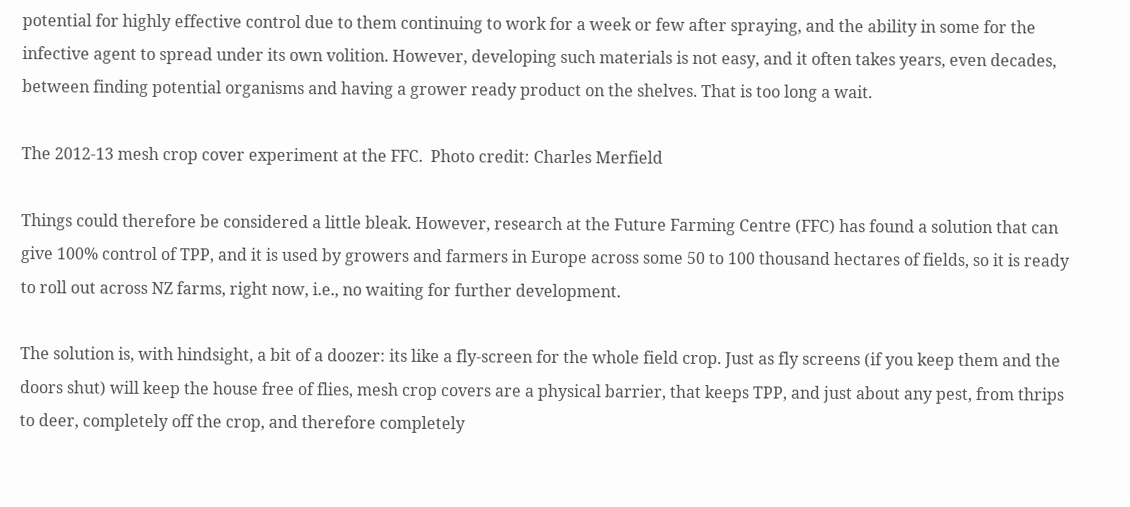potential for highly effective control due to them continuing to work for a week or few after spraying, and the ability in some for the infective agent to spread under its own volition. However, developing such materials is not easy, and it often takes years, even decades, between finding potential organisms and having a grower ready product on the shelves. That is too long a wait.

The 2012-13 mesh crop cover experiment at the FFC.  Photo credit: Charles Merfield

Things could therefore be considered a little bleak. However, research at the Future Farming Centre (FFC) has found a solution that can give 100% control of TPP, and it is used by growers and farmers in Europe across some 50 to 100 thousand hectares of fields, so it is ready to roll out across NZ farms, right now, i.e., no waiting for further development.

The solution is, with hindsight, a bit of a doozer: its like a fly-screen for the whole field crop. Just as fly screens (if you keep them and the doors shut) will keep the house free of flies, mesh crop covers are a physical barrier, that keeps TPP, and just about any pest, from thrips to deer, completely off the crop, and therefore completely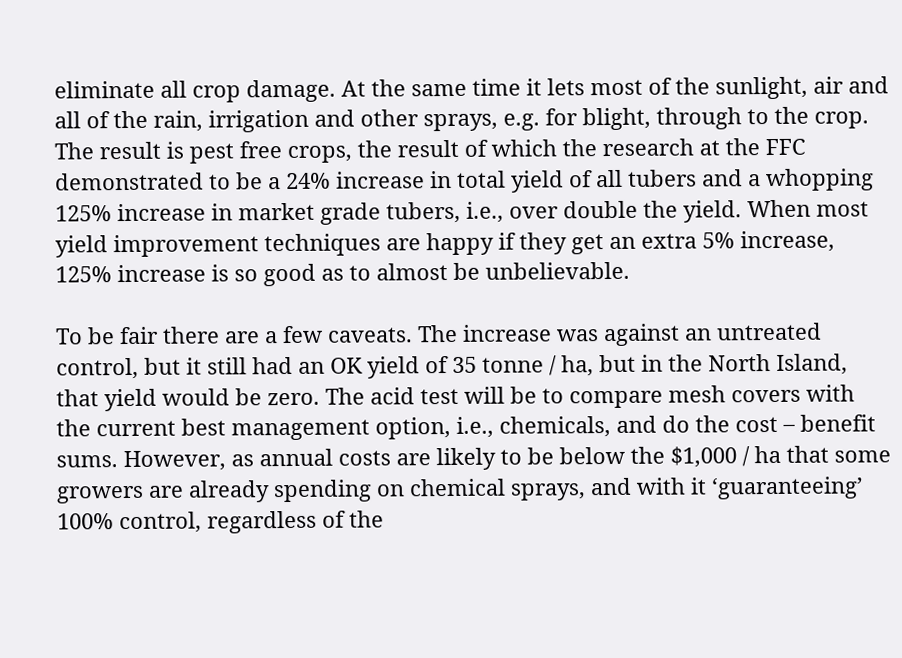eliminate all crop damage. At the same time it lets most of the sunlight, air and all of the rain, irrigation and other sprays, e.g. for blight, through to the crop. The result is pest free crops, the result of which the research at the FFC demonstrated to be a 24% increase in total yield of all tubers and a whopping 125% increase in market grade tubers, i.e., over double the yield. When most yield improvement techniques are happy if they get an extra 5% increase, 125% increase is so good as to almost be unbelievable.

To be fair there are a few caveats. The increase was against an untreated control, but it still had an OK yield of 35 tonne / ha, but in the North Island, that yield would be zero. The acid test will be to compare mesh covers with the current best management option, i.e., chemicals, and do the cost – benefit sums. However, as annual costs are likely to be below the $1,000 / ha that some growers are already spending on chemical sprays, and with it ‘guaranteeing’ 100% control, regardless of the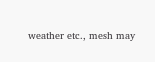weather etc., mesh may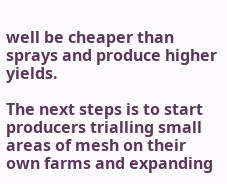well be cheaper than sprays and produce higher yields.

The next steps is to start producers trialling small areas of mesh on their own farms and expanding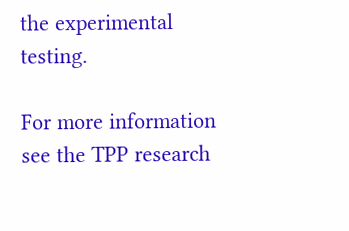the experimental testing.

For more information see the TPP research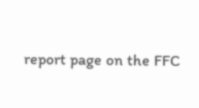report page on the FFC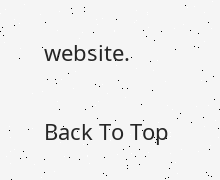website.

Back To Top